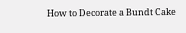How to Decorate a Bundt Cake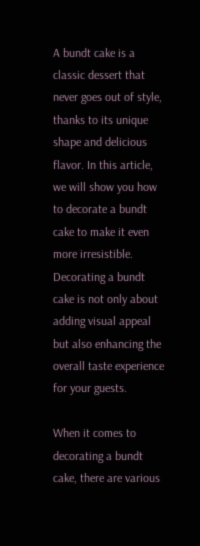A bundt cake is a classic dessert that never goes out of style, thanks to its unique shape and delicious flavor. In this article, we will show you how to decorate a bundt cake to make it even more irresistible. Decorating a bundt cake is not only about adding visual appeal but also enhancing the overall taste experience for your guests.

When it comes to decorating a bundt cake, there are various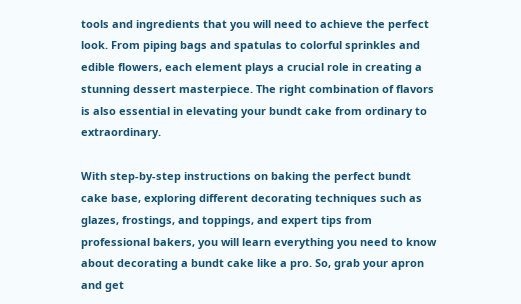tools and ingredients that you will need to achieve the perfect look. From piping bags and spatulas to colorful sprinkles and edible flowers, each element plays a crucial role in creating a stunning dessert masterpiece. The right combination of flavors is also essential in elevating your bundt cake from ordinary to extraordinary.

With step-by-step instructions on baking the perfect bundt cake base, exploring different decorating techniques such as glazes, frostings, and toppings, and expert tips from professional bakers, you will learn everything you need to know about decorating a bundt cake like a pro. So, grab your apron and get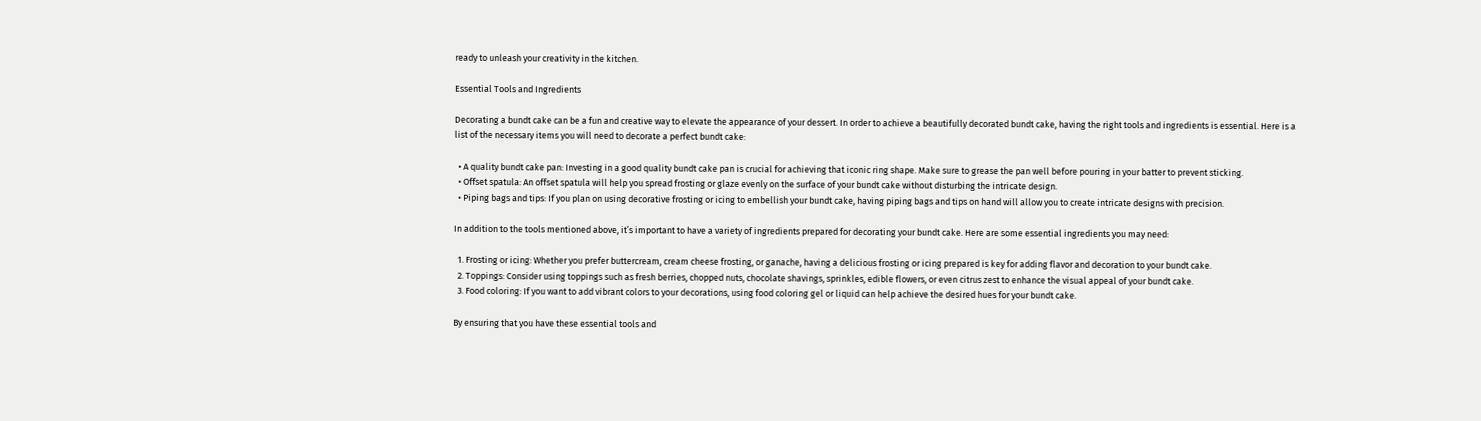ready to unleash your creativity in the kitchen.

Essential Tools and Ingredients

Decorating a bundt cake can be a fun and creative way to elevate the appearance of your dessert. In order to achieve a beautifully decorated bundt cake, having the right tools and ingredients is essential. Here is a list of the necessary items you will need to decorate a perfect bundt cake:

  • A quality bundt cake pan: Investing in a good quality bundt cake pan is crucial for achieving that iconic ring shape. Make sure to grease the pan well before pouring in your batter to prevent sticking.
  • Offset spatula: An offset spatula will help you spread frosting or glaze evenly on the surface of your bundt cake without disturbing the intricate design.
  • Piping bags and tips: If you plan on using decorative frosting or icing to embellish your bundt cake, having piping bags and tips on hand will allow you to create intricate designs with precision.

In addition to the tools mentioned above, it’s important to have a variety of ingredients prepared for decorating your bundt cake. Here are some essential ingredients you may need:

  1. Frosting or icing: Whether you prefer buttercream, cream cheese frosting, or ganache, having a delicious frosting or icing prepared is key for adding flavor and decoration to your bundt cake.
  2. Toppings: Consider using toppings such as fresh berries, chopped nuts, chocolate shavings, sprinkles, edible flowers, or even citrus zest to enhance the visual appeal of your bundt cake.
  3. Food coloring: If you want to add vibrant colors to your decorations, using food coloring gel or liquid can help achieve the desired hues for your bundt cake.

By ensuring that you have these essential tools and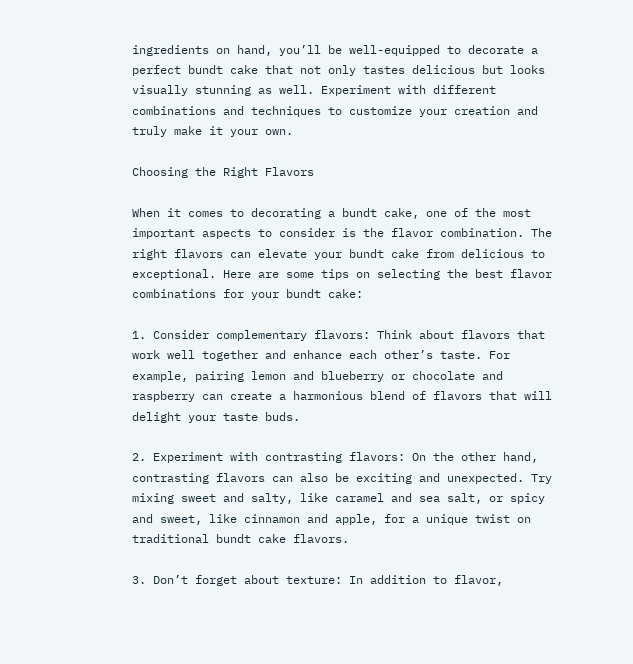ingredients on hand, you’ll be well-equipped to decorate a perfect bundt cake that not only tastes delicious but looks visually stunning as well. Experiment with different combinations and techniques to customize your creation and truly make it your own.

Choosing the Right Flavors

When it comes to decorating a bundt cake, one of the most important aspects to consider is the flavor combination. The right flavors can elevate your bundt cake from delicious to exceptional. Here are some tips on selecting the best flavor combinations for your bundt cake:

1. Consider complementary flavors: Think about flavors that work well together and enhance each other’s taste. For example, pairing lemon and blueberry or chocolate and raspberry can create a harmonious blend of flavors that will delight your taste buds.

2. Experiment with contrasting flavors: On the other hand, contrasting flavors can also be exciting and unexpected. Try mixing sweet and salty, like caramel and sea salt, or spicy and sweet, like cinnamon and apple, for a unique twist on traditional bundt cake flavors.

3. Don’t forget about texture: In addition to flavor,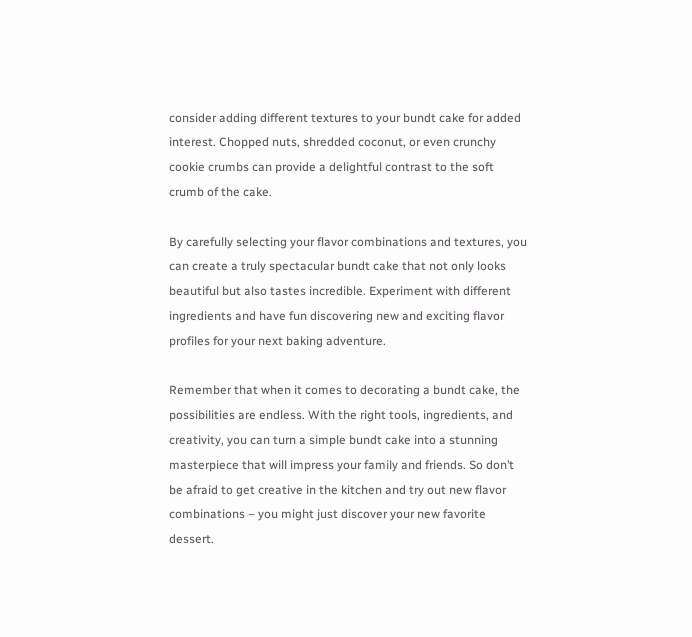consider adding different textures to your bundt cake for added interest. Chopped nuts, shredded coconut, or even crunchy cookie crumbs can provide a delightful contrast to the soft crumb of the cake.

By carefully selecting your flavor combinations and textures, you can create a truly spectacular bundt cake that not only looks beautiful but also tastes incredible. Experiment with different ingredients and have fun discovering new and exciting flavor profiles for your next baking adventure.

Remember that when it comes to decorating a bundt cake, the possibilities are endless. With the right tools, ingredients, and creativity, you can turn a simple bundt cake into a stunning masterpiece that will impress your family and friends. So don’t be afraid to get creative in the kitchen and try out new flavor combinations – you might just discover your new favorite dessert.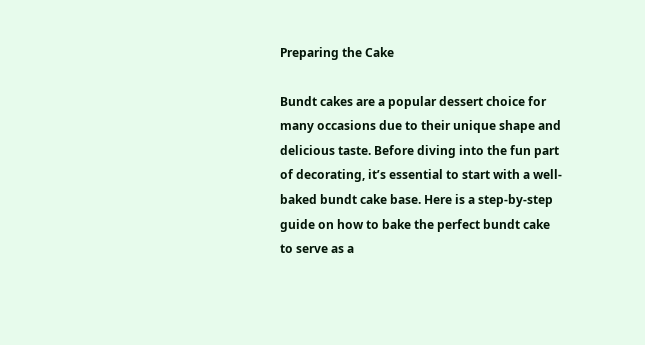Preparing the Cake

Bundt cakes are a popular dessert choice for many occasions due to their unique shape and delicious taste. Before diving into the fun part of decorating, it’s essential to start with a well-baked bundt cake base. Here is a step-by-step guide on how to bake the perfect bundt cake to serve as a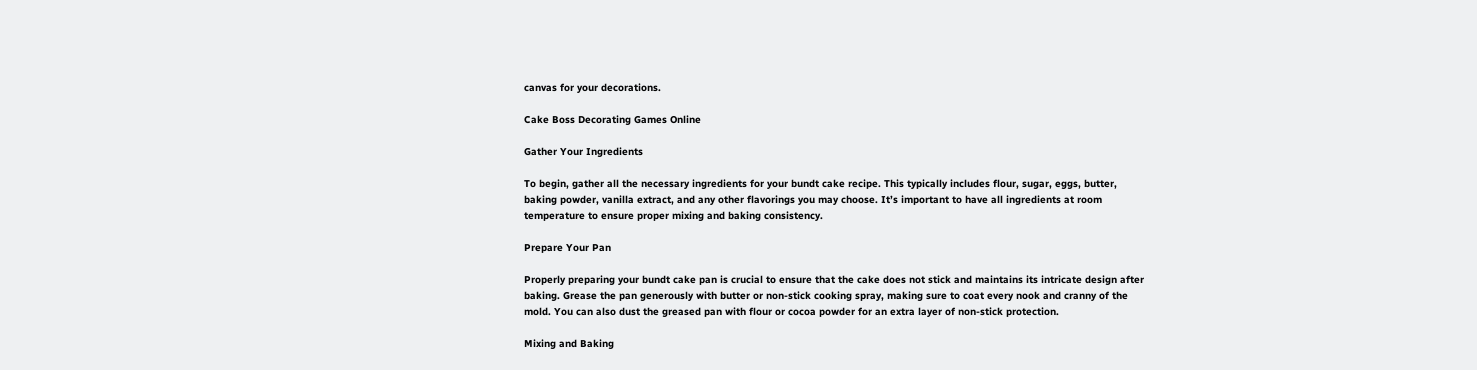canvas for your decorations.

Cake Boss Decorating Games Online

Gather Your Ingredients

To begin, gather all the necessary ingredients for your bundt cake recipe. This typically includes flour, sugar, eggs, butter, baking powder, vanilla extract, and any other flavorings you may choose. It’s important to have all ingredients at room temperature to ensure proper mixing and baking consistency.

Prepare Your Pan

Properly preparing your bundt cake pan is crucial to ensure that the cake does not stick and maintains its intricate design after baking. Grease the pan generously with butter or non-stick cooking spray, making sure to coat every nook and cranny of the mold. You can also dust the greased pan with flour or cocoa powder for an extra layer of non-stick protection.

Mixing and Baking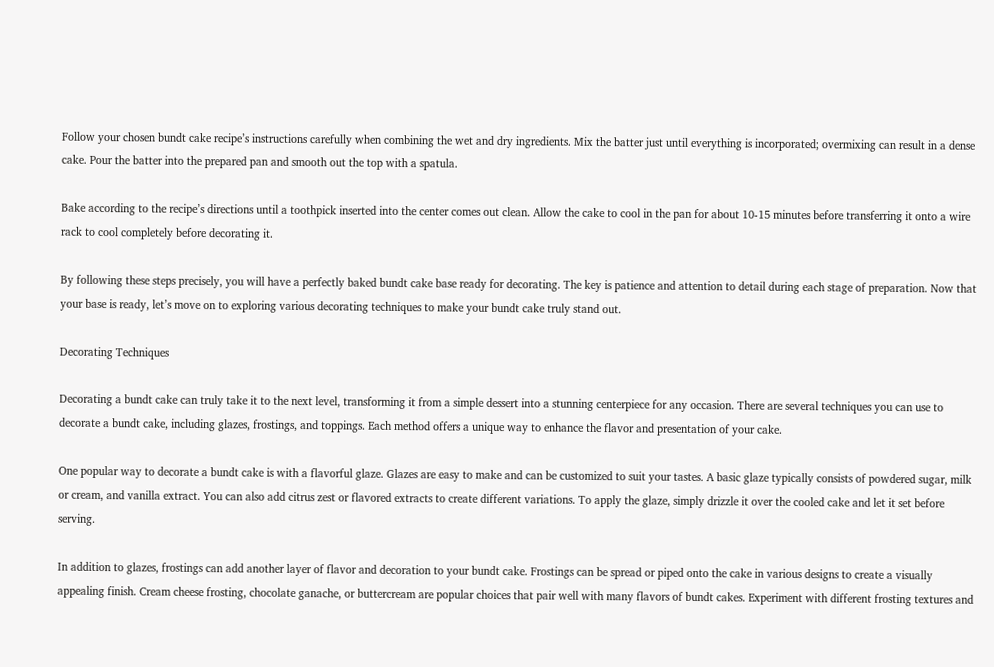Follow your chosen bundt cake recipe’s instructions carefully when combining the wet and dry ingredients. Mix the batter just until everything is incorporated; overmixing can result in a dense cake. Pour the batter into the prepared pan and smooth out the top with a spatula.

Bake according to the recipe’s directions until a toothpick inserted into the center comes out clean. Allow the cake to cool in the pan for about 10-15 minutes before transferring it onto a wire rack to cool completely before decorating it.

By following these steps precisely, you will have a perfectly baked bundt cake base ready for decorating. The key is patience and attention to detail during each stage of preparation. Now that your base is ready, let’s move on to exploring various decorating techniques to make your bundt cake truly stand out.

Decorating Techniques

Decorating a bundt cake can truly take it to the next level, transforming it from a simple dessert into a stunning centerpiece for any occasion. There are several techniques you can use to decorate a bundt cake, including glazes, frostings, and toppings. Each method offers a unique way to enhance the flavor and presentation of your cake.

One popular way to decorate a bundt cake is with a flavorful glaze. Glazes are easy to make and can be customized to suit your tastes. A basic glaze typically consists of powdered sugar, milk or cream, and vanilla extract. You can also add citrus zest or flavored extracts to create different variations. To apply the glaze, simply drizzle it over the cooled cake and let it set before serving.

In addition to glazes, frostings can add another layer of flavor and decoration to your bundt cake. Frostings can be spread or piped onto the cake in various designs to create a visually appealing finish. Cream cheese frosting, chocolate ganache, or buttercream are popular choices that pair well with many flavors of bundt cakes. Experiment with different frosting textures and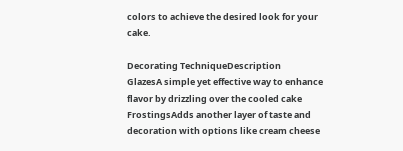colors to achieve the desired look for your cake.

Decorating TechniqueDescription
GlazesA simple yet effective way to enhance flavor by drizzling over the cooled cake
FrostingsAdds another layer of taste and decoration with options like cream cheese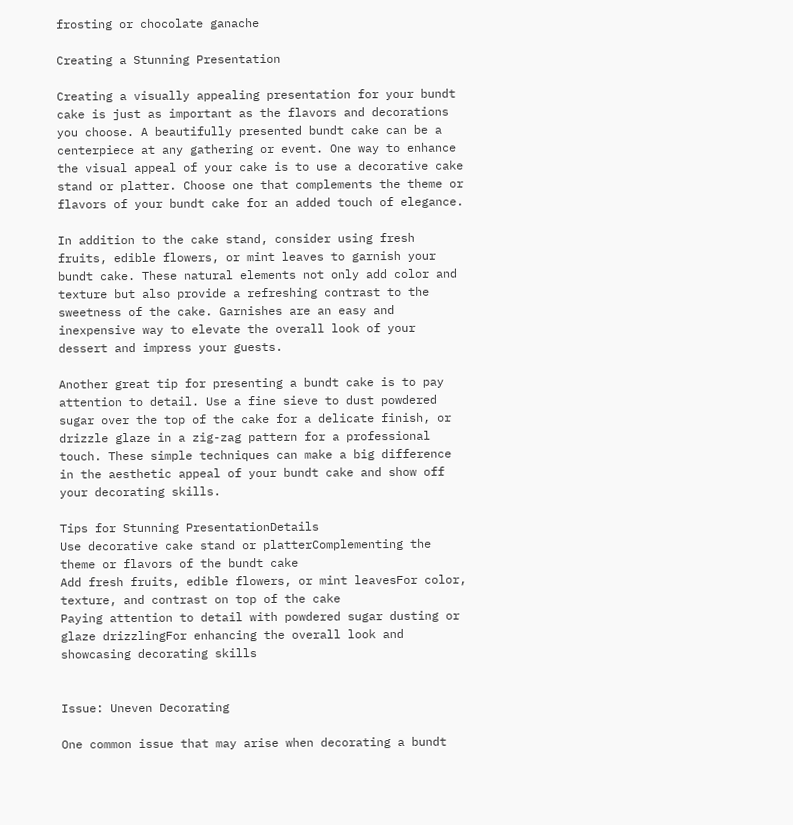frosting or chocolate ganache

Creating a Stunning Presentation

Creating a visually appealing presentation for your bundt cake is just as important as the flavors and decorations you choose. A beautifully presented bundt cake can be a centerpiece at any gathering or event. One way to enhance the visual appeal of your cake is to use a decorative cake stand or platter. Choose one that complements the theme or flavors of your bundt cake for an added touch of elegance.

In addition to the cake stand, consider using fresh fruits, edible flowers, or mint leaves to garnish your bundt cake. These natural elements not only add color and texture but also provide a refreshing contrast to the sweetness of the cake. Garnishes are an easy and inexpensive way to elevate the overall look of your dessert and impress your guests.

Another great tip for presenting a bundt cake is to pay attention to detail. Use a fine sieve to dust powdered sugar over the top of the cake for a delicate finish, or drizzle glaze in a zig-zag pattern for a professional touch. These simple techniques can make a big difference in the aesthetic appeal of your bundt cake and show off your decorating skills.

Tips for Stunning PresentationDetails
Use decorative cake stand or platterComplementing the theme or flavors of the bundt cake
Add fresh fruits, edible flowers, or mint leavesFor color, texture, and contrast on top of the cake
Paying attention to detail with powdered sugar dusting or glaze drizzlingFor enhancing the overall look and showcasing decorating skills


Issue: Uneven Decorating

One common issue that may arise when decorating a bundt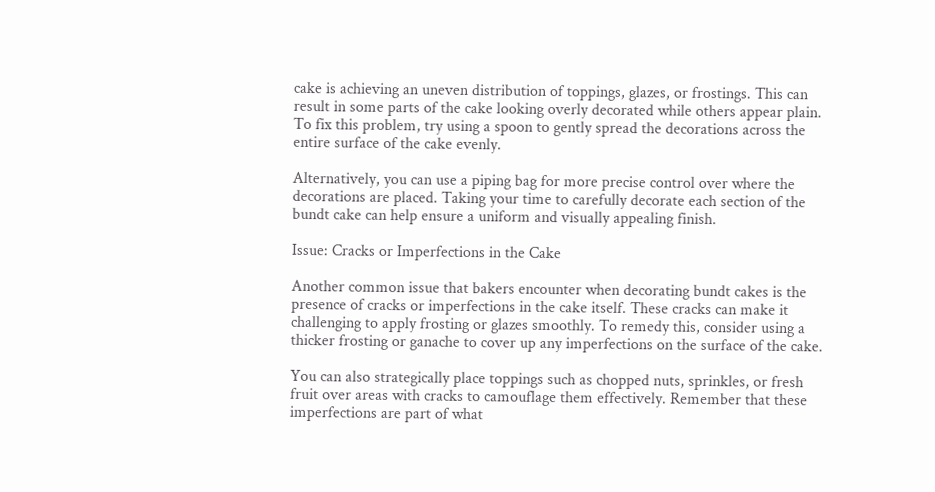cake is achieving an uneven distribution of toppings, glazes, or frostings. This can result in some parts of the cake looking overly decorated while others appear plain. To fix this problem, try using a spoon to gently spread the decorations across the entire surface of the cake evenly.

Alternatively, you can use a piping bag for more precise control over where the decorations are placed. Taking your time to carefully decorate each section of the bundt cake can help ensure a uniform and visually appealing finish.

Issue: Cracks or Imperfections in the Cake

Another common issue that bakers encounter when decorating bundt cakes is the presence of cracks or imperfections in the cake itself. These cracks can make it challenging to apply frosting or glazes smoothly. To remedy this, consider using a thicker frosting or ganache to cover up any imperfections on the surface of the cake.

You can also strategically place toppings such as chopped nuts, sprinkles, or fresh fruit over areas with cracks to camouflage them effectively. Remember that these imperfections are part of what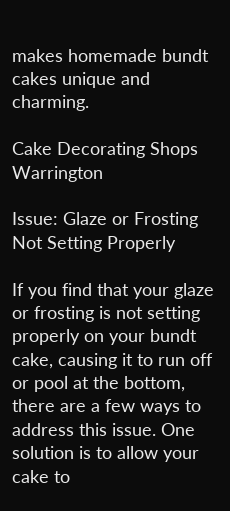makes homemade bundt cakes unique and charming.

Cake Decorating Shops Warrington

Issue: Glaze or Frosting Not Setting Properly

If you find that your glaze or frosting is not setting properly on your bundt cake, causing it to run off or pool at the bottom, there are a few ways to address this issue. One solution is to allow your cake to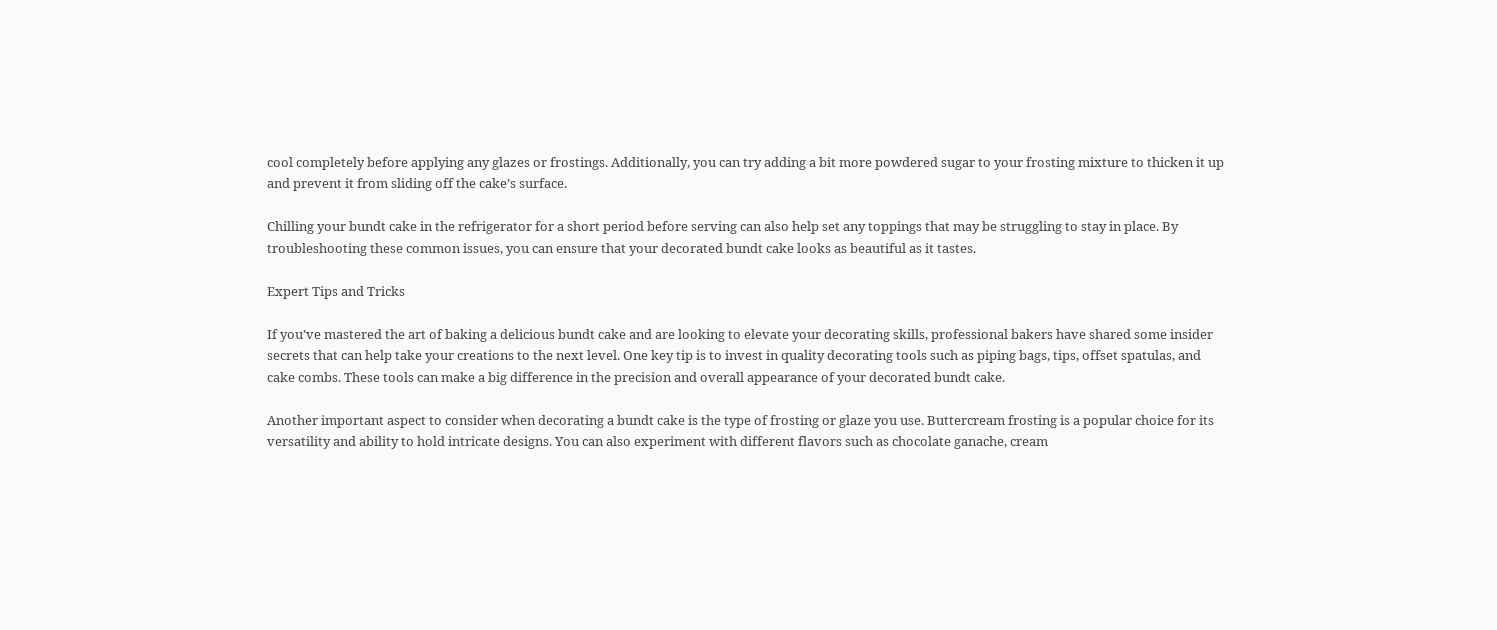cool completely before applying any glazes or frostings. Additionally, you can try adding a bit more powdered sugar to your frosting mixture to thicken it up and prevent it from sliding off the cake’s surface.

Chilling your bundt cake in the refrigerator for a short period before serving can also help set any toppings that may be struggling to stay in place. By troubleshooting these common issues, you can ensure that your decorated bundt cake looks as beautiful as it tastes.

Expert Tips and Tricks

If you’ve mastered the art of baking a delicious bundt cake and are looking to elevate your decorating skills, professional bakers have shared some insider secrets that can help take your creations to the next level. One key tip is to invest in quality decorating tools such as piping bags, tips, offset spatulas, and cake combs. These tools can make a big difference in the precision and overall appearance of your decorated bundt cake.

Another important aspect to consider when decorating a bundt cake is the type of frosting or glaze you use. Buttercream frosting is a popular choice for its versatility and ability to hold intricate designs. You can also experiment with different flavors such as chocolate ganache, cream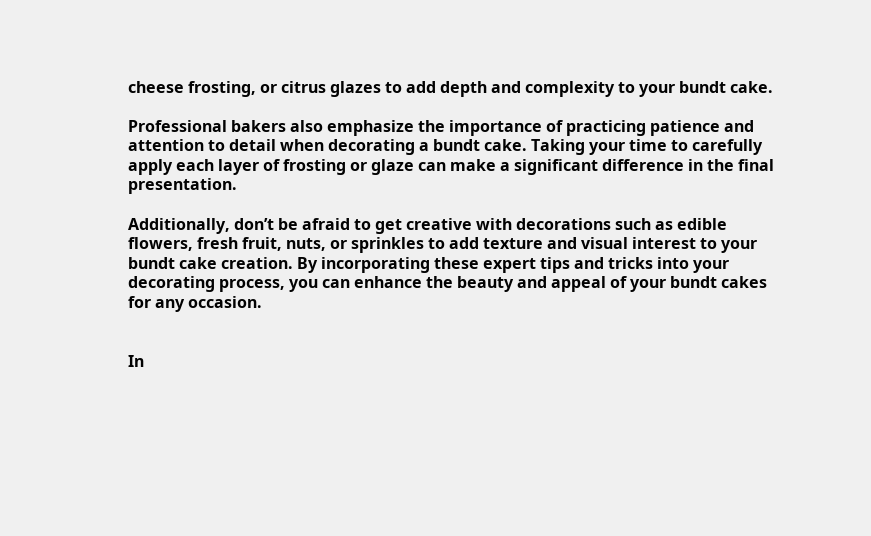cheese frosting, or citrus glazes to add depth and complexity to your bundt cake.

Professional bakers also emphasize the importance of practicing patience and attention to detail when decorating a bundt cake. Taking your time to carefully apply each layer of frosting or glaze can make a significant difference in the final presentation.

Additionally, don’t be afraid to get creative with decorations such as edible flowers, fresh fruit, nuts, or sprinkles to add texture and visual interest to your bundt cake creation. By incorporating these expert tips and tricks into your decorating process, you can enhance the beauty and appeal of your bundt cakes for any occasion.


In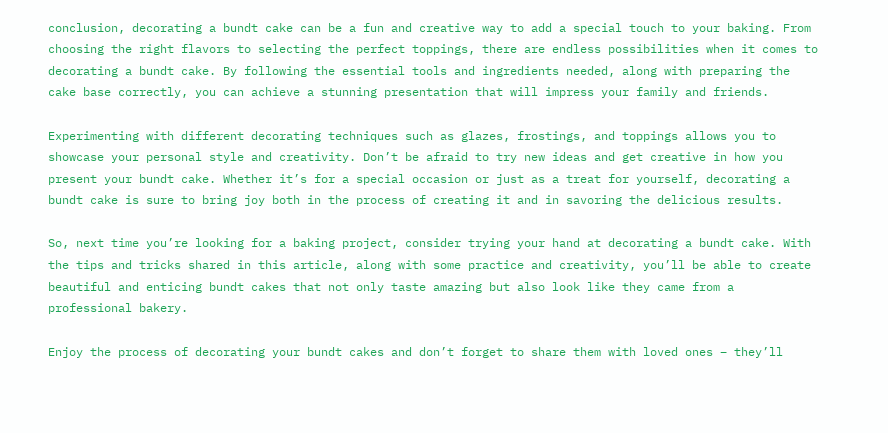conclusion, decorating a bundt cake can be a fun and creative way to add a special touch to your baking. From choosing the right flavors to selecting the perfect toppings, there are endless possibilities when it comes to decorating a bundt cake. By following the essential tools and ingredients needed, along with preparing the cake base correctly, you can achieve a stunning presentation that will impress your family and friends.

Experimenting with different decorating techniques such as glazes, frostings, and toppings allows you to showcase your personal style and creativity. Don’t be afraid to try new ideas and get creative in how you present your bundt cake. Whether it’s for a special occasion or just as a treat for yourself, decorating a bundt cake is sure to bring joy both in the process of creating it and in savoring the delicious results.

So, next time you’re looking for a baking project, consider trying your hand at decorating a bundt cake. With the tips and tricks shared in this article, along with some practice and creativity, you’ll be able to create beautiful and enticing bundt cakes that not only taste amazing but also look like they came from a professional bakery.

Enjoy the process of decorating your bundt cakes and don’t forget to share them with loved ones – they’ll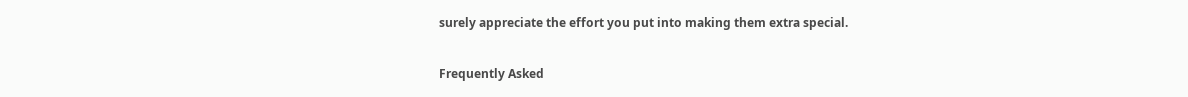surely appreciate the effort you put into making them extra special.

Frequently Asked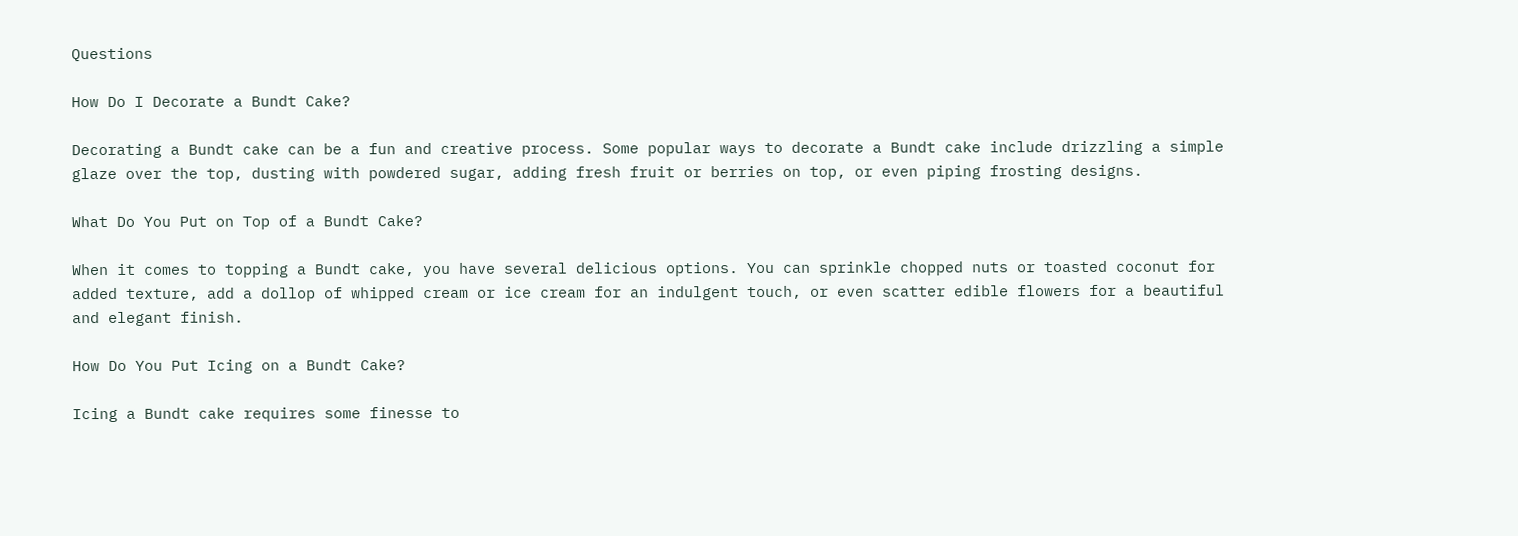Questions

How Do I Decorate a Bundt Cake?

Decorating a Bundt cake can be a fun and creative process. Some popular ways to decorate a Bundt cake include drizzling a simple glaze over the top, dusting with powdered sugar, adding fresh fruit or berries on top, or even piping frosting designs.

What Do You Put on Top of a Bundt Cake?

When it comes to topping a Bundt cake, you have several delicious options. You can sprinkle chopped nuts or toasted coconut for added texture, add a dollop of whipped cream or ice cream for an indulgent touch, or even scatter edible flowers for a beautiful and elegant finish.

How Do You Put Icing on a Bundt Cake?

Icing a Bundt cake requires some finesse to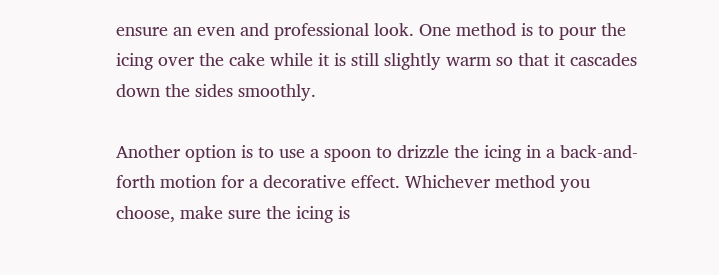ensure an even and professional look. One method is to pour the icing over the cake while it is still slightly warm so that it cascades down the sides smoothly.

Another option is to use a spoon to drizzle the icing in a back-and-forth motion for a decorative effect. Whichever method you choose, make sure the icing is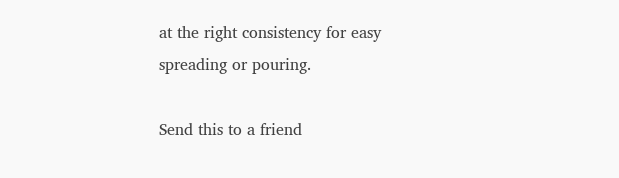at the right consistency for easy spreading or pouring.

Send this to a friend